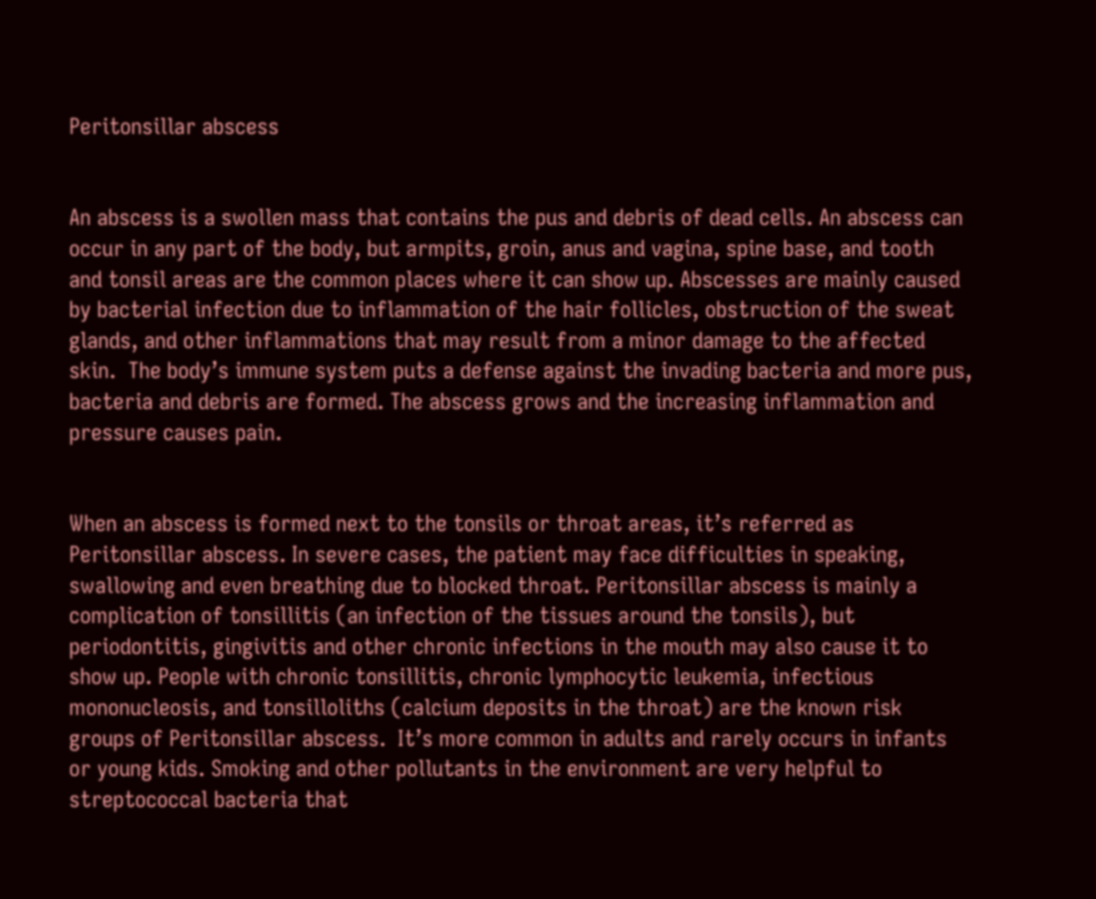Peritonsillar abscess


An abscess is a swollen mass that contains the pus and debris of dead cells. An abscess can occur in any part of the body, but armpits, groin, anus and vagina, spine base, and tooth and tonsil areas are the common places where it can show up. Abscesses are mainly caused by bacterial infection due to inflammation of the hair follicles, obstruction of the sweat glands, and other inflammations that may result from a minor damage to the affected skin.  The body’s immune system puts a defense against the invading bacteria and more pus, bacteria and debris are formed. The abscess grows and the increasing inflammation and pressure causes pain.


When an abscess is formed next to the tonsils or throat areas, it’s referred as Peritonsillar abscess. In severe cases, the patient may face difficulties in speaking, swallowing and even breathing due to blocked throat. Peritonsillar abscess is mainly a complication of tonsillitis (an infection of the tissues around the tonsils), but periodontitis, gingivitis and other chronic infections in the mouth may also cause it to show up. People with chronic tonsillitis, chronic lymphocytic leukemia, infectious mononucleosis, and tonsilloliths (calcium deposits in the throat) are the known risk groups of Peritonsillar abscess.  It’s more common in adults and rarely occurs in infants or young kids. Smoking and other pollutants in the environment are very helpful to streptococcal bacteria that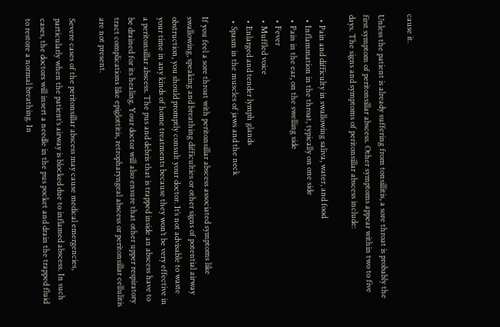cause it.

Unless the patient is already suffering from tonsillitis, a sore throat is probably the first symptom of peritonsillar abscess. Other symptoms appear within two to five days. The signs and symptoms of peritonsillar abscess include:

  • Pain and difficulty in swallowing saliva, water, and food
  • Inflammation in the throat, typically on one side
  • Pain in the ear, on the swelling side
  • Fever
  • Muffled voice
  • Enlarged and tender lymph glands
  • Spasm in the muscles of jaws and the neck

If you feel a sore throat with peritonsillar abscess associated symptoms like swallowing, speaking and breathing difficulties or other signs of potential airway obstruction, you should promptly consult your doctor. It’s not advisable to waste your time in any kinds of home treatments because they won’t be very effective in a peritonsillar abscess. The pus and debris that is trapped inside an abscess have to be drained for its healing. Your doctor will also ensure that other upper respiratory tract complications like epiglottitis, retropharyngeal abscess or peritonsillar cellulitis are not present.

Severe cases of the peritonsillar abscess may cause medical emergencies, particularly when the patient’s airway is blocked due to inflamed abscess. In such cases, the doctors will insert a needle in the pus pocket and drain the trapped fluid to restore a normal breathing. In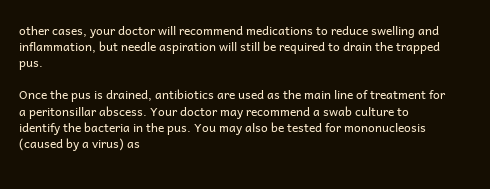other cases, your doctor will recommend medications to reduce swelling and inflammation, but needle aspiration will still be required to drain the trapped pus.

Once the pus is drained, antibiotics are used as the main line of treatment for a peritonsillar abscess. Your doctor may recommend a swab culture to identify the bacteria in the pus. You may also be tested for mononucleosis (caused by a virus) as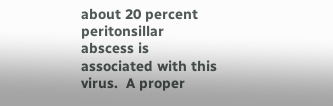about 20 percent peritonsillar abscess is associated with this virus.  A proper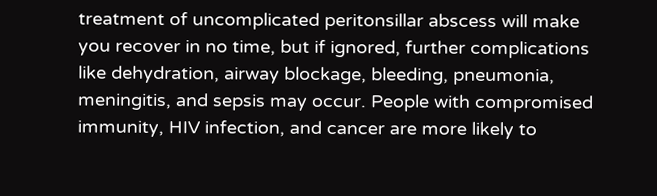treatment of uncomplicated peritonsillar abscess will make you recover in no time, but if ignored, further complications like dehydration, airway blockage, bleeding, pneumonia, meningitis, and sepsis may occur. People with compromised immunity, HIV infection, and cancer are more likely to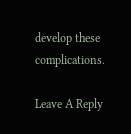develop these complications.

Leave A Reply